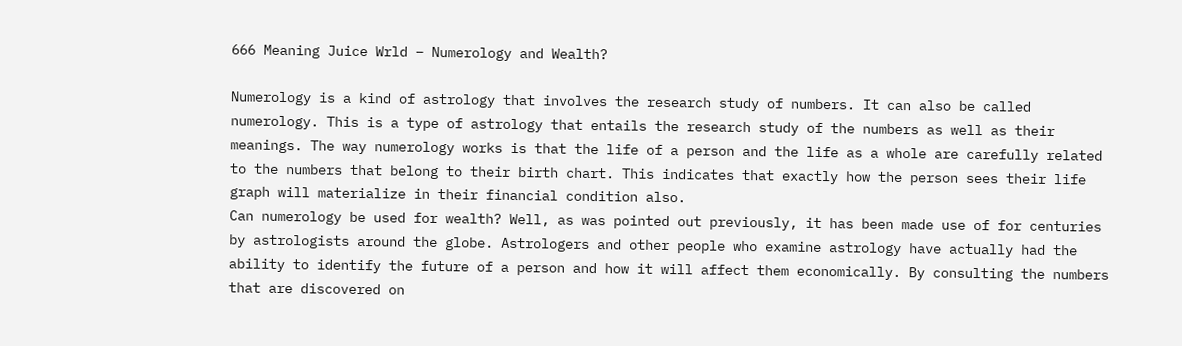666 Meaning Juice Wrld – Numerology and Wealth?

Numerology is a kind of astrology that involves the research study of numbers. It can also be called numerology. This is a type of astrology that entails the research study of the numbers as well as their meanings. The way numerology works is that the life of a person and the life as a whole are carefully related to the numbers that belong to their birth chart. This indicates that exactly how the person sees their life graph will materialize in their financial condition also.
Can numerology be used for wealth? Well, as was pointed out previously, it has been made use of for centuries by astrologists around the globe. Astrologers and other people who examine astrology have actually had the ability to identify the future of a person and how it will affect them economically. By consulting the numbers that are discovered on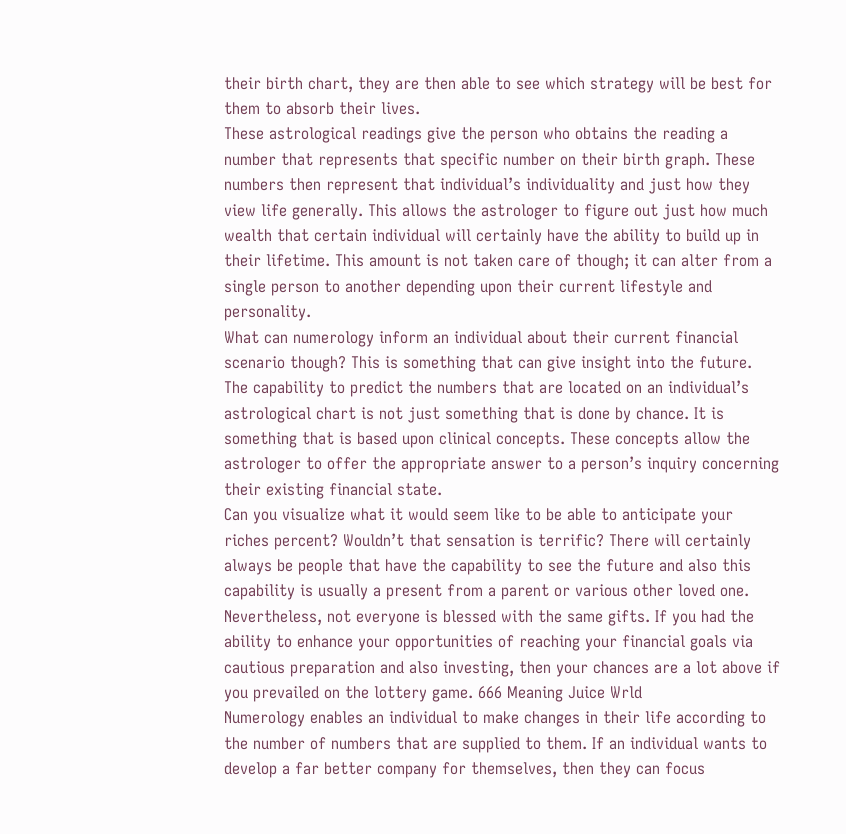their birth chart, they are then able to see which strategy will be best for them to absorb their lives.
These astrological readings give the person who obtains the reading a number that represents that specific number on their birth graph. These numbers then represent that individual’s individuality and just how they view life generally. This allows the astrologer to figure out just how much wealth that certain individual will certainly have the ability to build up in their lifetime. This amount is not taken care of though; it can alter from a single person to another depending upon their current lifestyle and personality.
What can numerology inform an individual about their current financial scenario though? This is something that can give insight into the future. The capability to predict the numbers that are located on an individual’s astrological chart is not just something that is done by chance. It is something that is based upon clinical concepts. These concepts allow the astrologer to offer the appropriate answer to a person’s inquiry concerning their existing financial state.
Can you visualize what it would seem like to be able to anticipate your riches percent? Wouldn’t that sensation is terrific? There will certainly always be people that have the capability to see the future and also this capability is usually a present from a parent or various other loved one. Nevertheless, not everyone is blessed with the same gifts. If you had the ability to enhance your opportunities of reaching your financial goals via cautious preparation and also investing, then your chances are a lot above if you prevailed on the lottery game. 666 Meaning Juice Wrld
Numerology enables an individual to make changes in their life according to the number of numbers that are supplied to them. If an individual wants to develop a far better company for themselves, then they can focus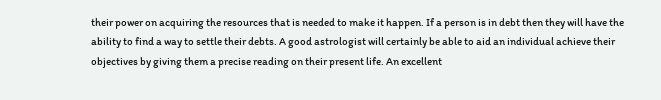their power on acquiring the resources that is needed to make it happen. If a person is in debt then they will have the ability to find a way to settle their debts. A good astrologist will certainly be able to aid an individual achieve their objectives by giving them a precise reading on their present life. An excellent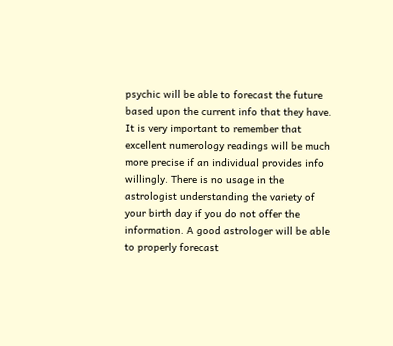psychic will be able to forecast the future based upon the current info that they have.
It is very important to remember that excellent numerology readings will be much more precise if an individual provides info willingly. There is no usage in the astrologist understanding the variety of your birth day if you do not offer the information. A good astrologer will be able to properly forecast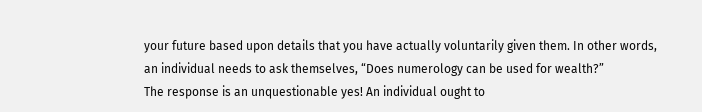your future based upon details that you have actually voluntarily given them. In other words, an individual needs to ask themselves, “Does numerology can be used for wealth?”
The response is an unquestionable yes! An individual ought to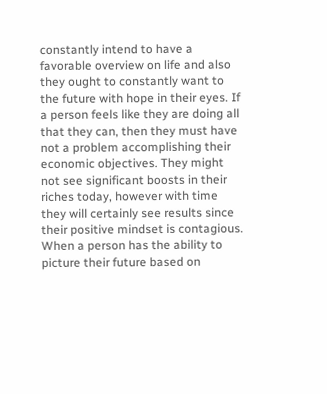constantly intend to have a favorable overview on life and also they ought to constantly want to the future with hope in their eyes. If a person feels like they are doing all that they can, then they must have not a problem accomplishing their economic objectives. They might not see significant boosts in their riches today, however with time they will certainly see results since their positive mindset is contagious. When a person has the ability to picture their future based on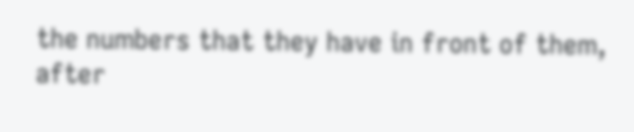the numbers that they have in front of them, after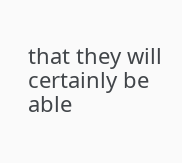that they will certainly be able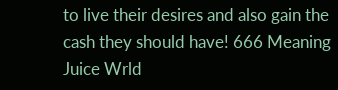to live their desires and also gain the cash they should have! 666 Meaning Juice Wrld